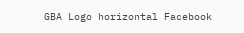GBA Logo horizontal Facebook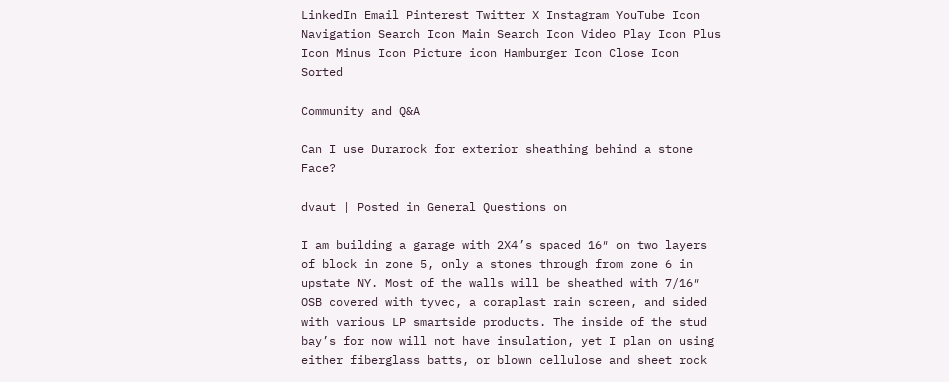LinkedIn Email Pinterest Twitter X Instagram YouTube Icon Navigation Search Icon Main Search Icon Video Play Icon Plus Icon Minus Icon Picture icon Hamburger Icon Close Icon Sorted

Community and Q&A

Can I use Durarock for exterior sheathing behind a stone Face?

dvaut | Posted in General Questions on

I am building a garage with 2X4’s spaced 16″ on two layers of block in zone 5, only a stones through from zone 6 in upstate NY. Most of the walls will be sheathed with 7/16″ OSB covered with tyvec, a coraplast rain screen, and sided with various LP smartside products. The inside of the stud bay’s for now will not have insulation, yet I plan on using either fiberglass batts, or blown cellulose and sheet rock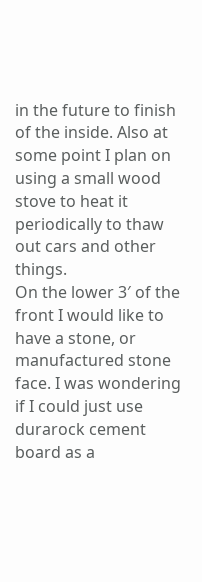in the future to finish of the inside. Also at some point I plan on using a small wood stove to heat it periodically to thaw out cars and other things.
On the lower 3′ of the front I would like to have a stone, or manufactured stone face. I was wondering if I could just use durarock cement board as a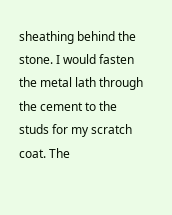sheathing behind the stone. I would fasten the metal lath through the cement to the studs for my scratch coat. The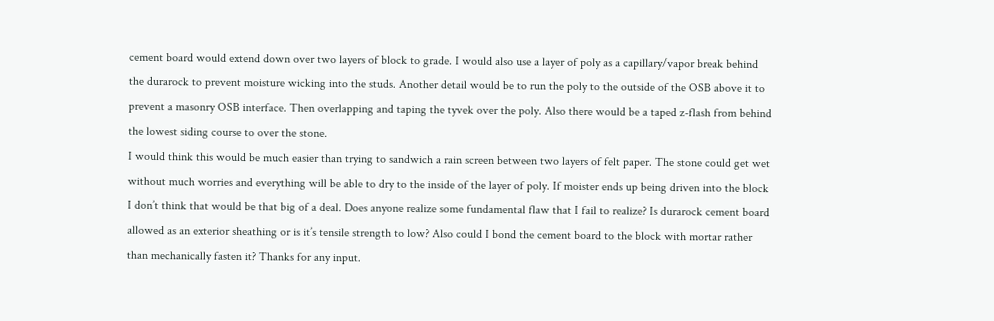cement board would extend down over two layers of block to grade. I would also use a layer of poly as a capillary/vapor break behind the durarock to prevent moisture wicking into the studs. Another detail would be to run the poly to the outside of the OSB above it to prevent a masonry OSB interface. Then overlapping and taping the tyvek over the poly. Also there would be a taped z-flash from behind the lowest siding course to over the stone.
I would think this would be much easier than trying to sandwich a rain screen between two layers of felt paper. The stone could get wet without much worries and everything will be able to dry to the inside of the layer of poly. If moister ends up being driven into the block I don’t think that would be that big of a deal. Does anyone realize some fundamental flaw that I fail to realize? Is durarock cement board allowed as an exterior sheathing or is it’s tensile strength to low? Also could I bond the cement board to the block with mortar rather than mechanically fasten it? Thanks for any input.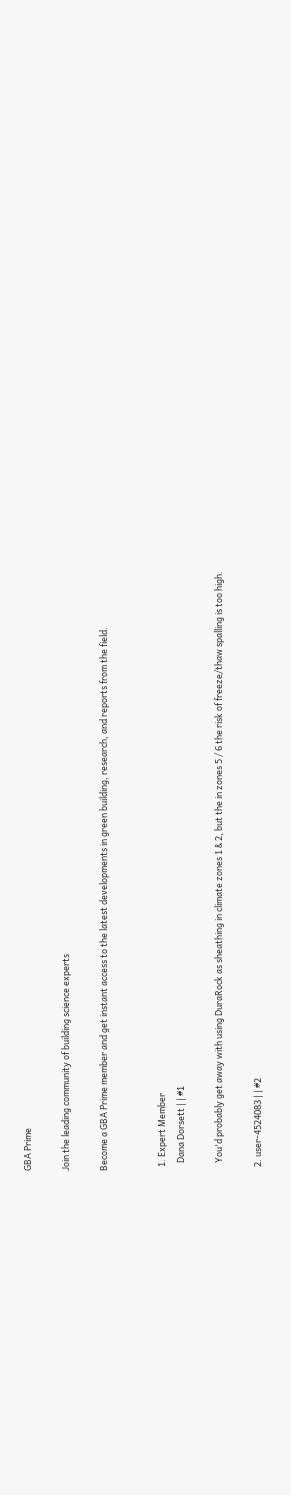GBA Prime

Join the leading community of building science experts

Become a GBA Prime member and get instant access to the latest developments in green building, research, and reports from the field.


  1. Expert Member
    Dana Dorsett | | #1

    You'd probably get away with using DuraRock as sheathing in climate zones 1 & 2, but the in zones 5 / 6 the risk of freeze/thaw spalling is too high.

  2. user-4524083 | | #2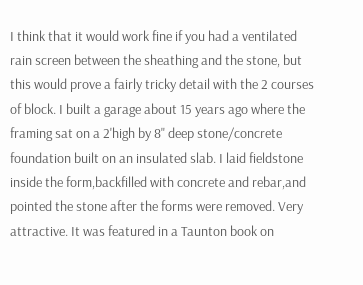I think that it would work fine if you had a ventilated rain screen between the sheathing and the stone, but this would prove a fairly tricky detail with the 2 courses of block. I built a garage about 15 years ago where the framing sat on a 2'high by 8" deep stone/concrete foundation built on an insulated slab. I laid fieldstone inside the form,backfilled with concrete and rebar,and pointed the stone after the forms were removed. Very attractive. It was featured in a Taunton book on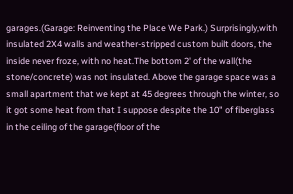garages.(Garage: Reinventing the Place We Park.) Surprisingly,with insulated 2X4 walls and weather-stripped custom built doors, the inside never froze, with no heat.The bottom 2' of the wall(the stone/concrete) was not insulated. Above the garage space was a small apartment that we kept at 45 degrees through the winter, so it got some heat from that I suppose despite the 10" of fiberglass in the ceiling of the garage(floor of the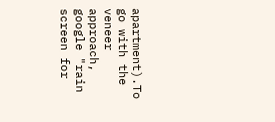apartment).To go with the veneer approach, google "rain screen for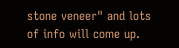stone veneer" and lots of info will come up.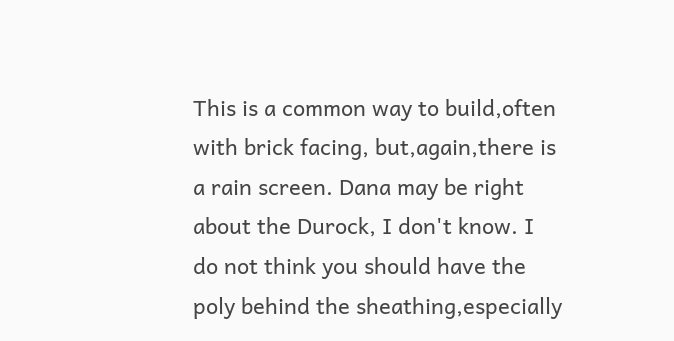This is a common way to build,often with brick facing, but,again,there is a rain screen. Dana may be right about the Durock, I don't know. I do not think you should have the poly behind the sheathing,especially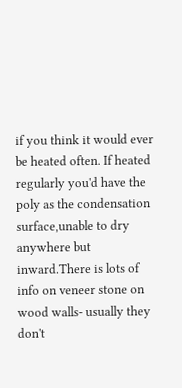if you think it would ever be heated often. If heated regularly you'd have the poly as the condensation surface,unable to dry anywhere but inward.There is lots of info on veneer stone on wood walls- usually they don't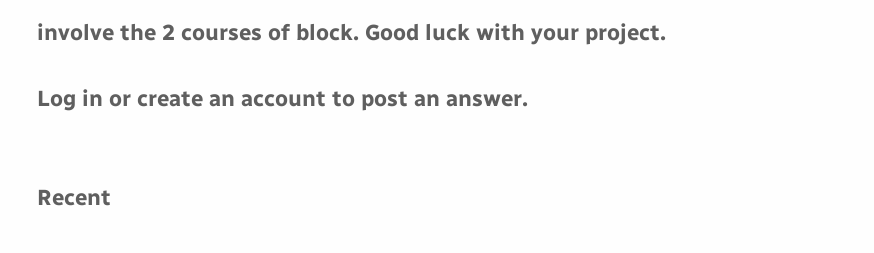involve the 2 courses of block. Good luck with your project.

Log in or create an account to post an answer.


Recent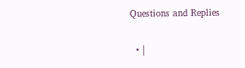Questions and Replies

  • |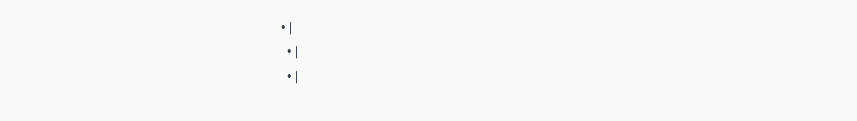• |
  • |
  • |